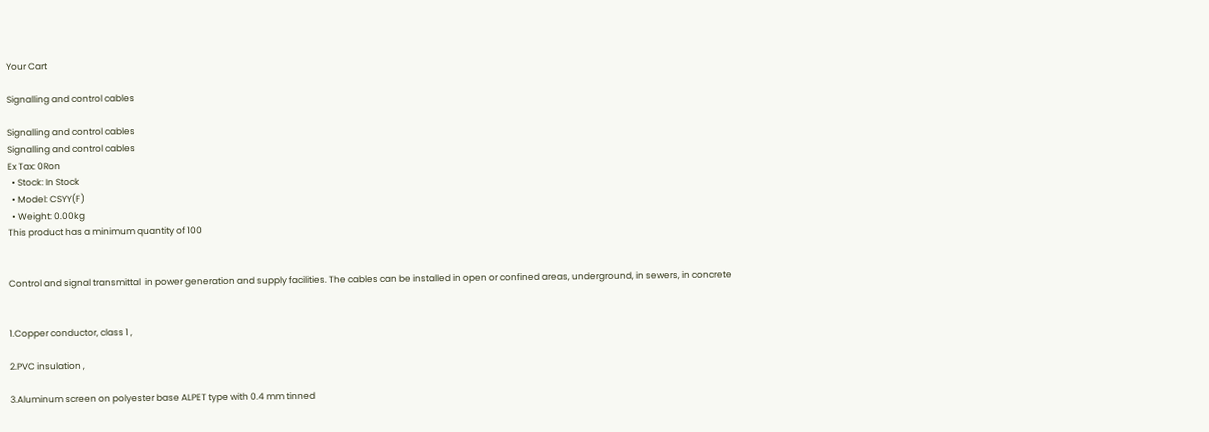Your Cart

Signalling and control cables

Signalling and control cables
Signalling and control cables
Ex Tax: 0Ron
  • Stock: In Stock
  • Model: CSYY(F)
  • Weight: 0.00kg
This product has a minimum quantity of 100


Control and signal transmittal  in power generation and supply facilities. The cables can be installed in open or confined areas, underground, in sewers, in concrete


1.Copper conductor, class 1 ,

2.PVC insulation ,

3.Aluminum screen on polyester base ALPET type with 0.4 mm tinned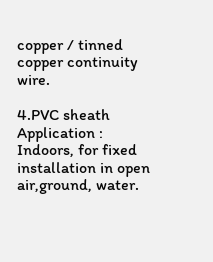copper / tinned copper continuity wire.

4.PVC sheath
Application :
Indoors, for fixed installation in open air,ground, water.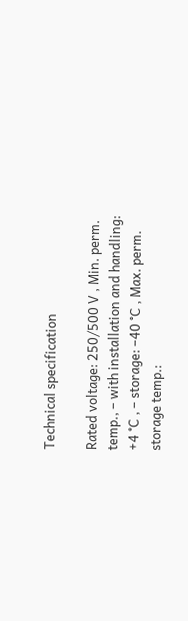Technical specification

Rated voltage: 250/500 V , Min. perm. temp., – with installation and handling: +4 °C , – storage: –40 °C , Max. perm. storage temp.: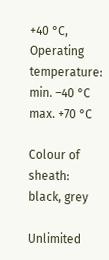+40 °C, Operating temperature: min. –40 °C max. +70 °C

Colour of sheath: black, grey

Unlimited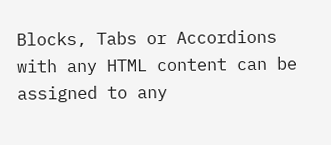Blocks, Tabs or Accordions with any HTML content can be assigned to any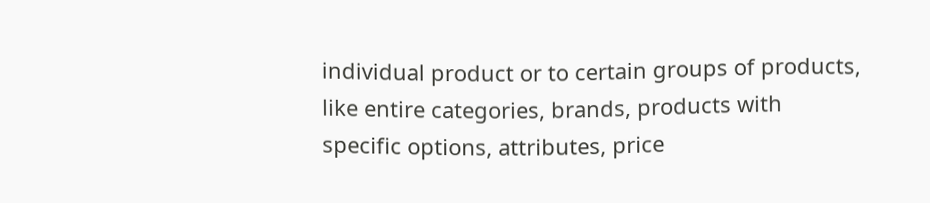individual product or to certain groups of products, like entire categories, brands, products with specific options, attributes, price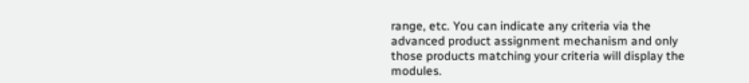range, etc. You can indicate any criteria via the advanced product assignment mechanism and only those products matching your criteria will display the modules.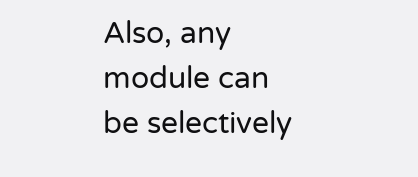Also, any module can be selectively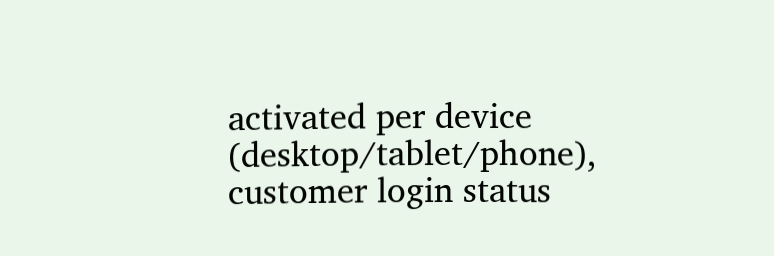activated per device (desktop/tablet/phone), customer login status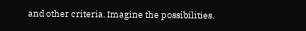and other criteria. Imagine the possibilities.